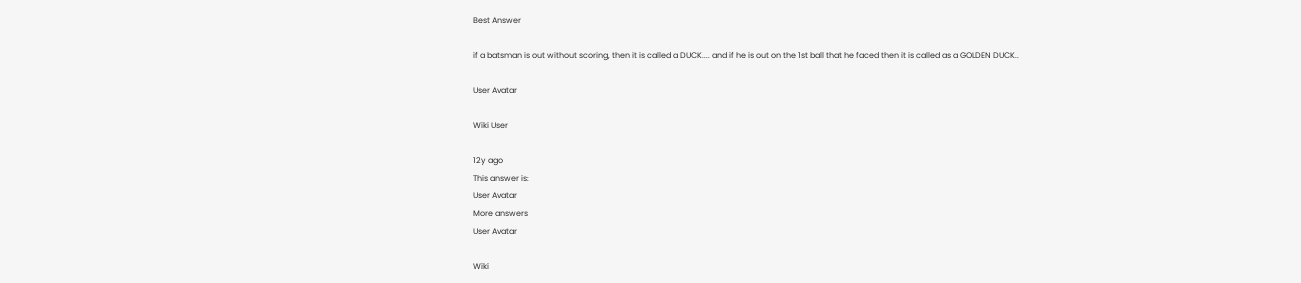Best Answer

if a batsman is out without scoring, then it is called a DUCK.... and if he is out on the 1st ball that he faced then it is called as a GOLDEN DUCK..

User Avatar

Wiki User

12y ago
This answer is:
User Avatar
More answers
User Avatar

Wiki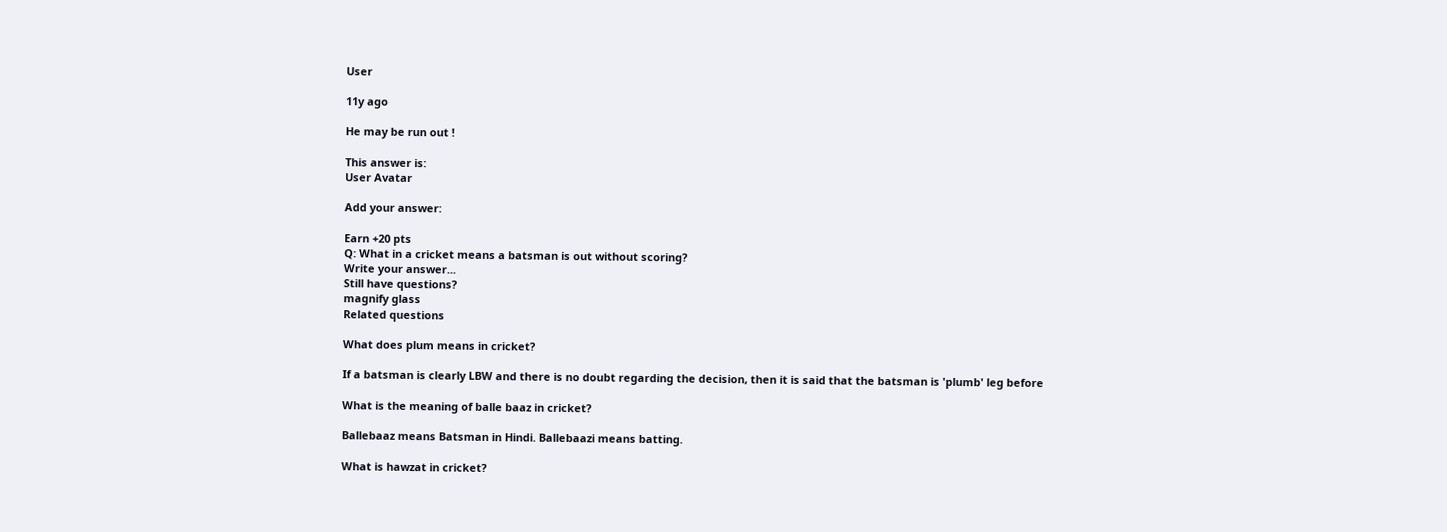User

11y ago

He may be run out !

This answer is:
User Avatar

Add your answer:

Earn +20 pts
Q: What in a cricket means a batsman is out without scoring?
Write your answer...
Still have questions?
magnify glass
Related questions

What does plum means in cricket?

If a batsman is clearly LBW and there is no doubt regarding the decision, then it is said that the batsman is 'plumb' leg before

What is the meaning of balle baaz in cricket?

Ballebaaz means Batsman in Hindi. Ballebaazi means batting.

What is hawzat in cricket?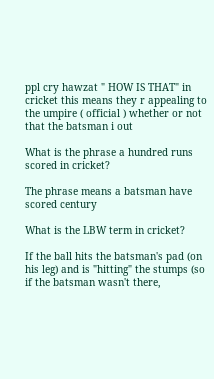ppl cry hawzat " HOW IS THAT" in cricket this means they r appealing to the umpire ( official ) whether or not that the batsman i out

What is the phrase a hundred runs scored in cricket?

The phrase means a batsman have scored century

What is the LBW term in cricket?

If the ball hits the batsman's pad (on his leg) and is "hitting" the stumps (so if the batsman wasn't there,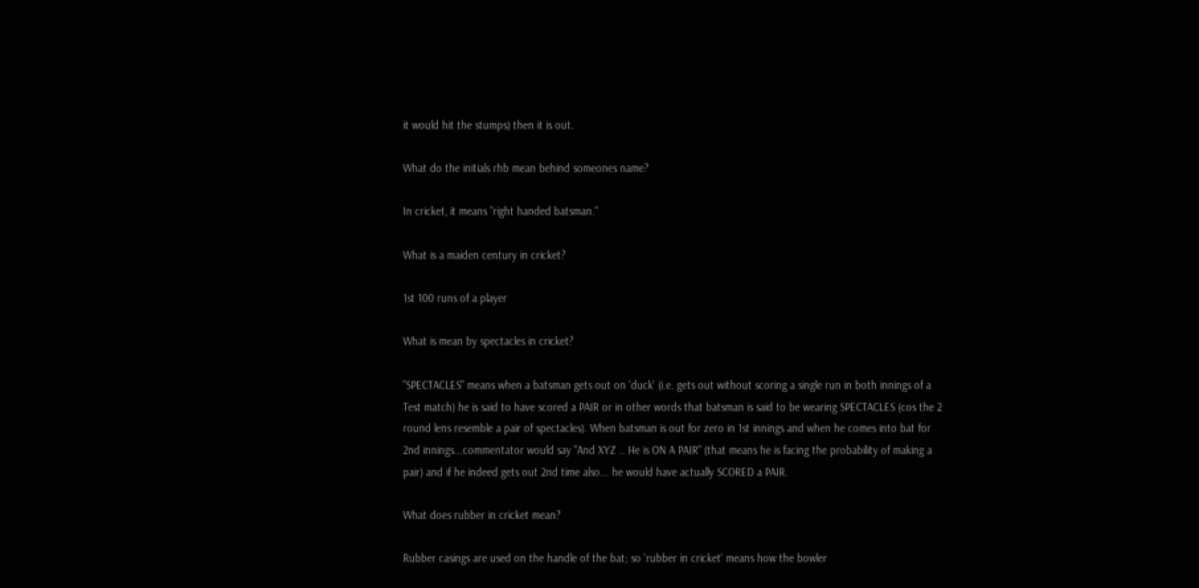it would hit the stumps) then it is out.

What do the initials rhb mean behind someones name?

In cricket, it means "right handed batsman."

What is a maiden century in cricket?

1st 100 runs of a player

What is mean by spectacles in cricket?

"SPECTACLES" means when a batsman gets out on 'duck' (i.e. gets out without scoring a single run in both innings of a Test match) he is said to have scored a PAIR or in other words that batsman is said to be wearing SPECTACLES (cos the 2 round lens resemble a pair of spectacles). When batsman is out for zero in 1st innings and when he comes into bat for 2nd innings...commentator would say "And XYZ .. He is ON A PAIR" (that means he is facing the probability of making a pair) and if he indeed gets out 2nd time also... he would have actually SCORED a PAIR.

What does rubber in cricket mean?

Rubber casings are used on the handle of the bat; so 'rubber in cricket' means how the bowler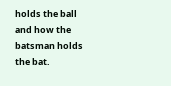holds the ball and how the batsman holds the bat.